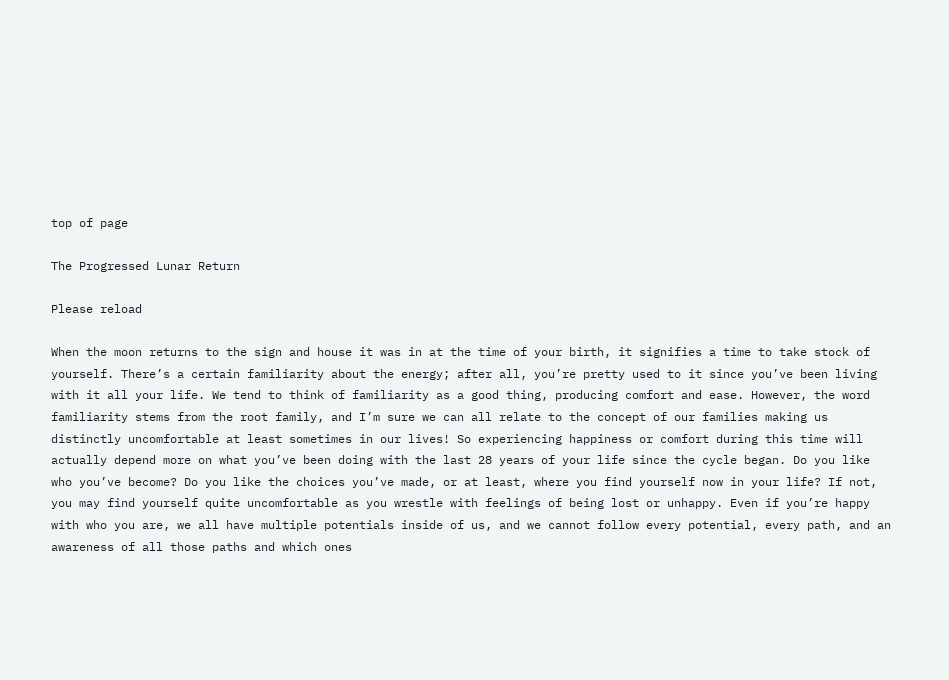top of page

The Progressed Lunar Return

Please reload

When the moon returns to the sign and house it was in at the time of your birth, it signifies a time to take stock of yourself. There’s a certain familiarity about the energy; after all, you’re pretty used to it since you’ve been living with it all your life. We tend to think of familiarity as a good thing, producing comfort and ease. However, the word familiarity stems from the root family, and I’m sure we can all relate to the concept of our families making us distinctly uncomfortable at least sometimes in our lives! So experiencing happiness or comfort during this time will actually depend more on what you’ve been doing with the last 28 years of your life since the cycle began. Do you like who you’ve become? Do you like the choices you’ve made, or at least, where you find yourself now in your life? If not, you may find yourself quite uncomfortable as you wrestle with feelings of being lost or unhappy. Even if you’re happy with who you are, we all have multiple potentials inside of us, and we cannot follow every potential, every path, and an awareness of all those paths and which ones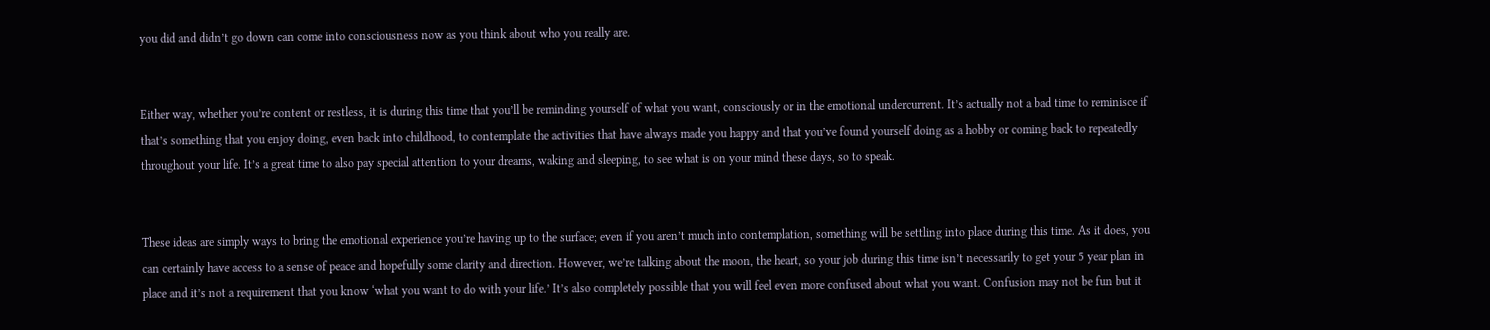you did and didn’t go down can come into consciousness now as you think about who you really are.


Either way, whether you’re content or restless, it is during this time that you’ll be reminding yourself of what you want, consciously or in the emotional undercurrent. It’s actually not a bad time to reminisce if that’s something that you enjoy doing, even back into childhood, to contemplate the activities that have always made you happy and that you’ve found yourself doing as a hobby or coming back to repeatedly throughout your life. It’s a great time to also pay special attention to your dreams, waking and sleeping, to see what is on your mind these days, so to speak.


These ideas are simply ways to bring the emotional experience you’re having up to the surface; even if you aren’t much into contemplation, something will be settling into place during this time. As it does, you can certainly have access to a sense of peace and hopefully some clarity and direction. However, we’re talking about the moon, the heart, so your job during this time isn’t necessarily to get your 5 year plan in place and it’s not a requirement that you know ‘what you want to do with your life.’ It’s also completely possible that you will feel even more confused about what you want. Confusion may not be fun but it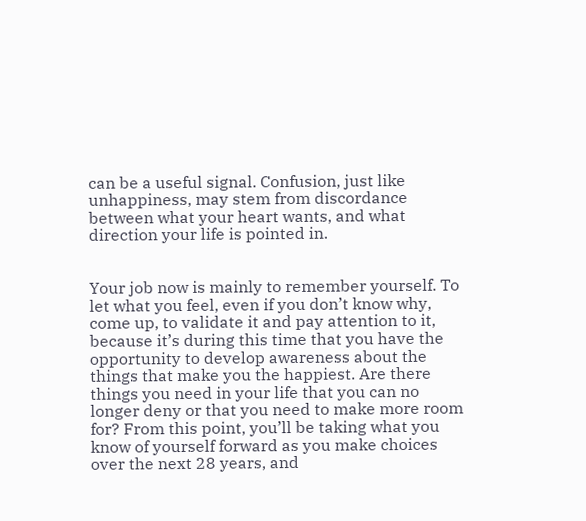can be a useful signal. Confusion, just like unhappiness, may stem from discordance between what your heart wants, and what direction your life is pointed in.


Your job now is mainly to remember yourself. To let what you feel, even if you don’t know why, come up, to validate it and pay attention to it, because it’s during this time that you have the opportunity to develop awareness about the things that make you the happiest. Are there things you need in your life that you can no longer deny or that you need to make more room for? From this point, you’ll be taking what you know of yourself forward as you make choices over the next 28 years, and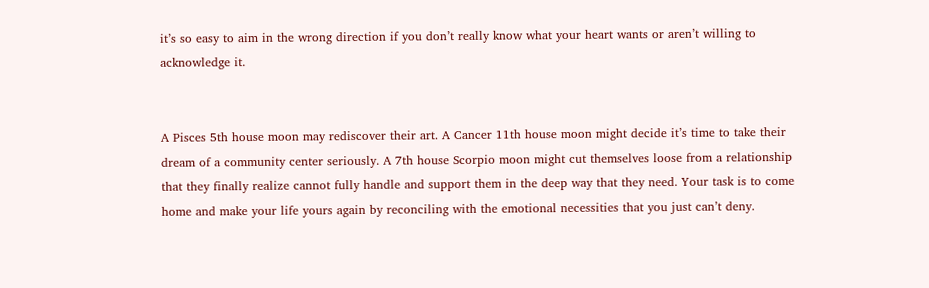it’s so easy to aim in the wrong direction if you don’t really know what your heart wants or aren’t willing to acknowledge it.


A Pisces 5th house moon may rediscover their art. A Cancer 11th house moon might decide it’s time to take their dream of a community center seriously. A 7th house Scorpio moon might cut themselves loose from a relationship that they finally realize cannot fully handle and support them in the deep way that they need. Your task is to come home and make your life yours again by reconciling with the emotional necessities that you just can’t deny.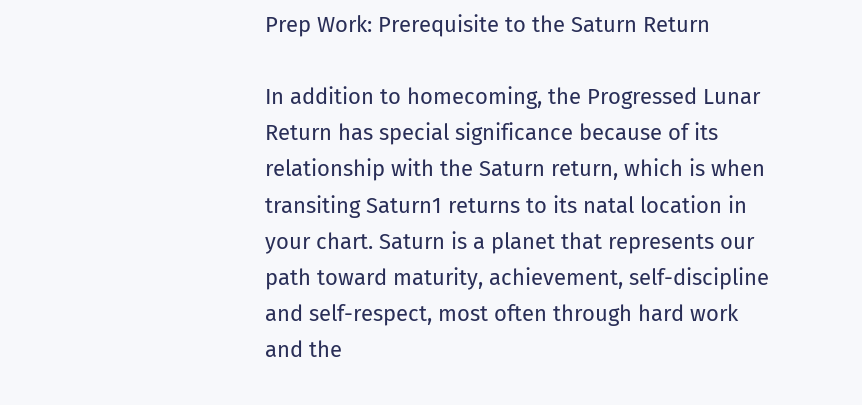Prep Work: Prerequisite to the Saturn Return

In addition to homecoming, the Progressed Lunar Return has special significance because of its relationship with the Saturn return, which is when transiting Saturn1 returns to its natal location in your chart. Saturn is a planet that represents our path toward maturity, achievement, self-discipline and self-respect, most often through hard work and the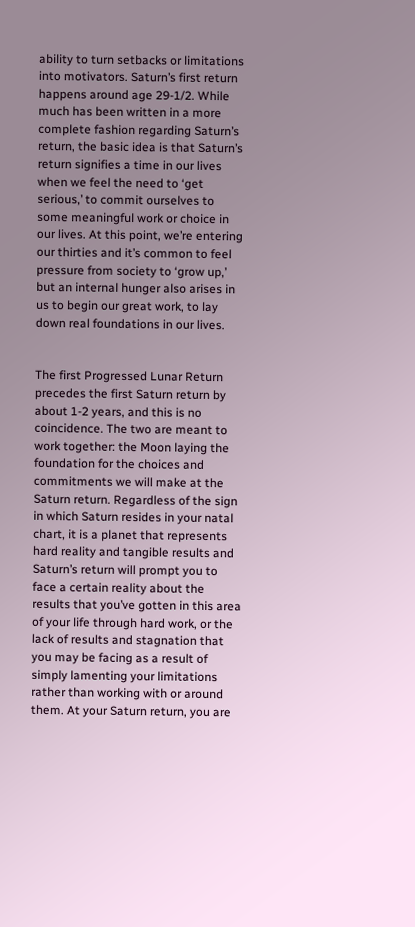ability to turn setbacks or limitations into motivators. Saturn’s first return happens around age 29-1/2. While much has been written in a more complete fashion regarding Saturn’s return, the basic idea is that Saturn’s return signifies a time in our lives when we feel the need to ‘get serious,’ to commit ourselves to some meaningful work or choice in our lives. At this point, we’re entering our thirties and it’s common to feel pressure from society to ‘grow up,’ but an internal hunger also arises in us to begin our great work, to lay down real foundations in our lives.


The first Progressed Lunar Return precedes the first Saturn return by about 1-2 years, and this is no coincidence. The two are meant to work together: the Moon laying the foundation for the choices and commitments we will make at the Saturn return. Regardless of the sign in which Saturn resides in your natal chart, it is a planet that represents hard reality and tangible results and Saturn’s return will prompt you to face a certain reality about the results that you’ve gotten in this area of your life through hard work, or the lack of results and stagnation that you may be facing as a result of simply lamenting your limitations rather than working with or around them. At your Saturn return, you are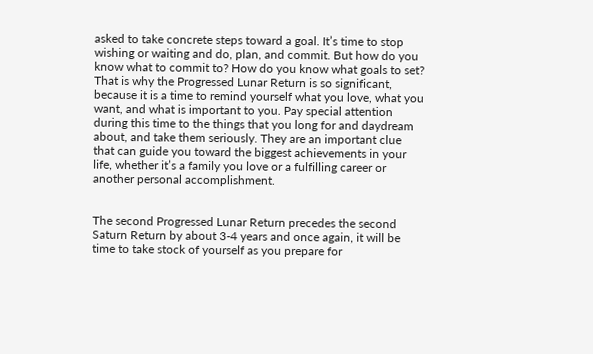asked to take concrete steps toward a goal. It’s time to stop wishing or waiting and do, plan, and commit. But how do you know what to commit to? How do you know what goals to set? That is why the Progressed Lunar Return is so significant, because it is a time to remind yourself what you love, what you want, and what is important to you. Pay special attention during this time to the things that you long for and daydream about, and take them seriously. They are an important clue that can guide you toward the biggest achievements in your life, whether it’s a family you love or a fulfilling career or another personal accomplishment.


The second Progressed Lunar Return precedes the second Saturn Return by about 3-4 years and once again, it will be time to take stock of yourself as you prepare for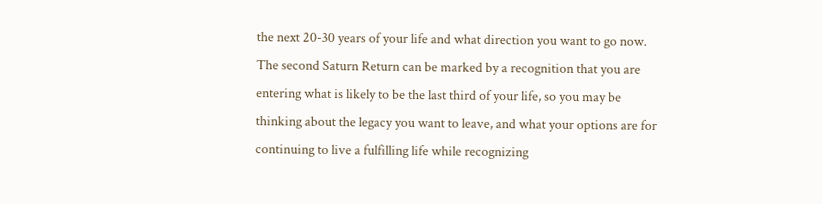the next 20-30 years of your life and what direction you want to go now. The second Saturn Return can be marked by a recognition that you are entering what is likely to be the last third of your life, so you may be thinking about the legacy you want to leave, and what your options are for continuing to live a fulfilling life while recognizing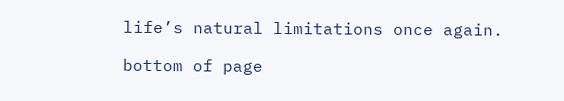life’s natural limitations once again.

bottom of page